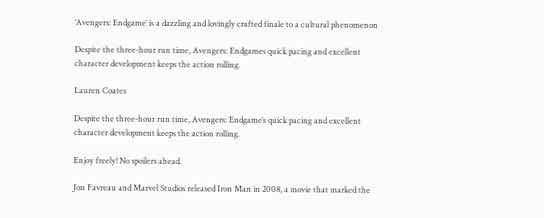‘Avengers: Endgame’ is a dazzling and lovingly crafted finale to a cultural phenomenon

Despite the three-hour run time, Avengers: Endgames quick pacing and excellent character development keeps the action rolling.

Lauren Coates

Despite the three-hour run time, Avengers: Endgame’s quick pacing and excellent character development keeps the action rolling.

Enjoy freely! No spoilers ahead.

Jon Favreau and Marvel Studios released Iron Man in 2008, a movie that marked the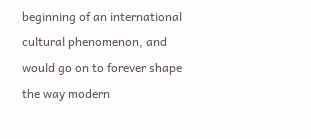beginning of an international cultural phenomenon, and would go on to forever shape the way modern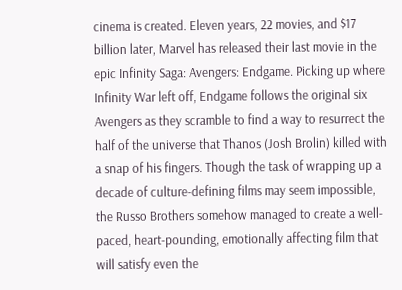cinema is created. Eleven years, 22 movies, and $17 billion later, Marvel has released their last movie in the epic Infinity Saga: Avengers: Endgame. Picking up where Infinity War left off, Endgame follows the original six Avengers as they scramble to find a way to resurrect the half of the universe that Thanos (Josh Brolin) killed with a snap of his fingers. Though the task of wrapping up a decade of culture-defining films may seem impossible, the Russo Brothers somehow managed to create a well-paced, heart-pounding, emotionally affecting film that will satisfy even the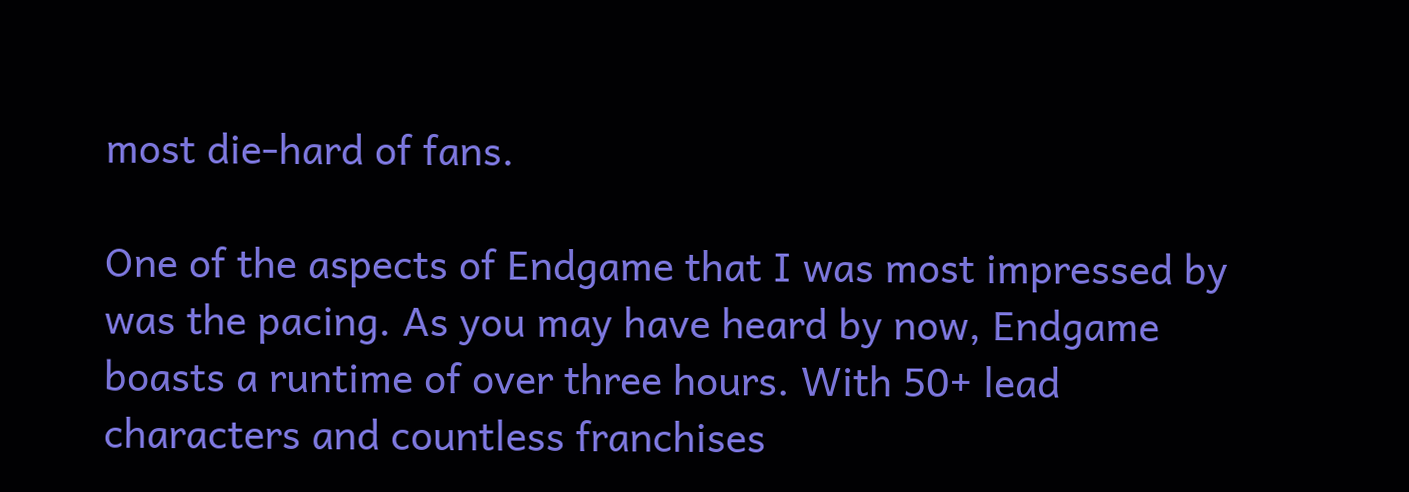most die-hard of fans.

One of the aspects of Endgame that I was most impressed by was the pacing. As you may have heard by now, Endgame boasts a runtime of over three hours. With 50+ lead characters and countless franchises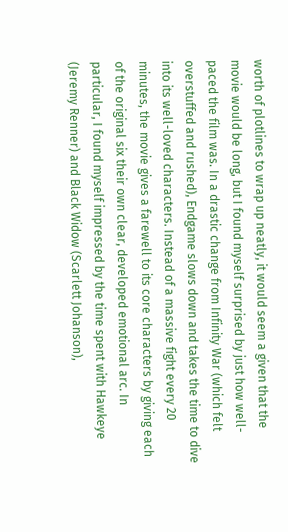worth of plotlines to wrap up neatly, it would seem a given that the movie would be long, but I found myself surprised by just how well-paced the film was. In a drastic change from Infinity War (which felt overstuffed and rushed), Endgame slows down and takes the time to dive into its well-loved characters. Instead of a massive fight every 20 minutes, the movie gives a farewell to its core characters by giving each of the original six their own clear, developed emotional arc. In particular, I found myself impressed by the time spent with Hawkeye (Jeremy Renner) and Black Widow (Scarlett Johanson),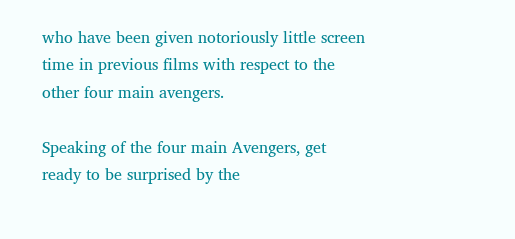who have been given notoriously little screen time in previous films with respect to the other four main avengers.

Speaking of the four main Avengers, get ready to be surprised by the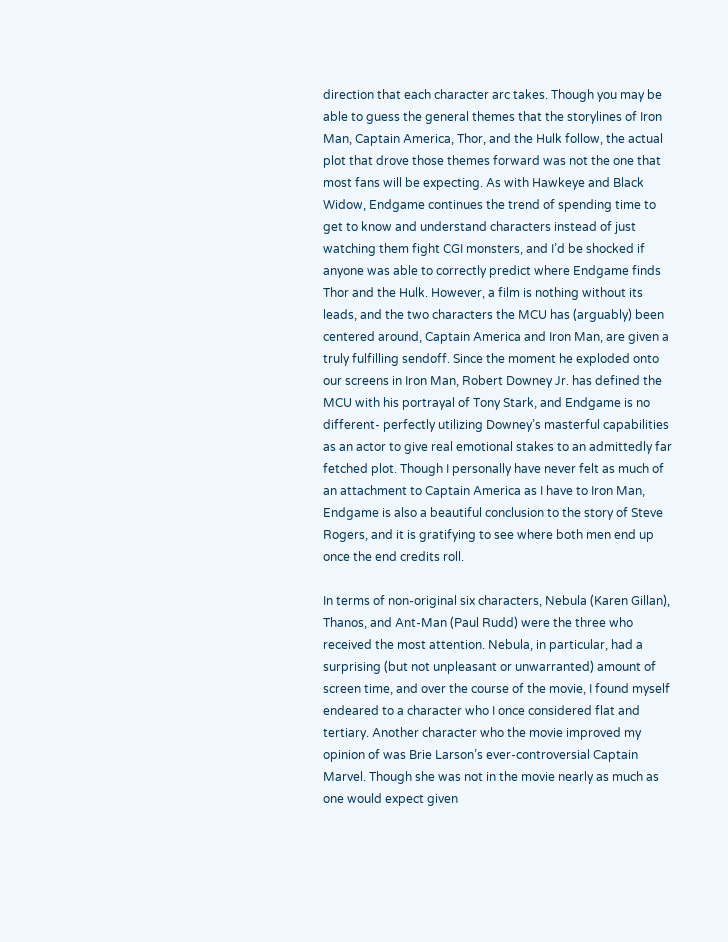direction that each character arc takes. Though you may be able to guess the general themes that the storylines of Iron Man, Captain America, Thor, and the Hulk follow, the actual plot that drove those themes forward was not the one that most fans will be expecting. As with Hawkeye and Black Widow, Endgame continues the trend of spending time to get to know and understand characters instead of just watching them fight CGI monsters, and I’d be shocked if anyone was able to correctly predict where Endgame finds Thor and the Hulk. However, a film is nothing without its leads, and the two characters the MCU has (arguably) been centered around, Captain America and Iron Man, are given a truly fulfilling sendoff. Since the moment he exploded onto our screens in Iron Man, Robert Downey Jr. has defined the MCU with his portrayal of Tony Stark, and Endgame is no different- perfectly utilizing Downey’s masterful capabilities as an actor to give real emotional stakes to an admittedly far fetched plot. Though I personally have never felt as much of an attachment to Captain America as I have to Iron Man, Endgame is also a beautiful conclusion to the story of Steve Rogers, and it is gratifying to see where both men end up once the end credits roll.

In terms of non-original six characters, Nebula (Karen Gillan), Thanos, and Ant-Man (Paul Rudd) were the three who received the most attention. Nebula, in particular, had a surprising (but not unpleasant or unwarranted) amount of screen time, and over the course of the movie, I found myself endeared to a character who I once considered flat and tertiary. Another character who the movie improved my opinion of was Brie Larson’s ever-controversial Captain Marvel. Though she was not in the movie nearly as much as one would expect given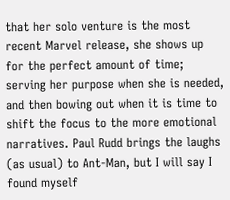that her solo venture is the most recent Marvel release, she shows up for the perfect amount of time; serving her purpose when she is needed, and then bowing out when it is time to shift the focus to the more emotional narratives. Paul Rudd brings the laughs (as usual) to Ant-Man, but I will say I found myself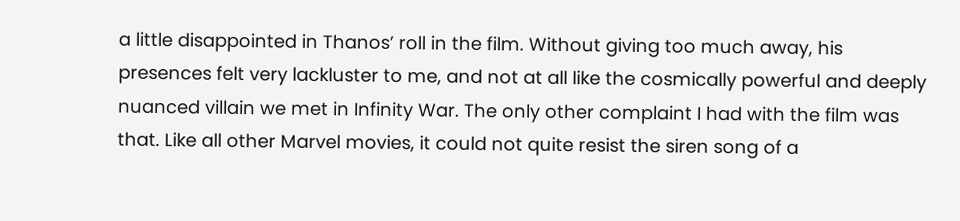a little disappointed in Thanos’ roll in the film. Without giving too much away, his presences felt very lackluster to me, and not at all like the cosmically powerful and deeply nuanced villain we met in Infinity War. The only other complaint I had with the film was that. Like all other Marvel movies, it could not quite resist the siren song of a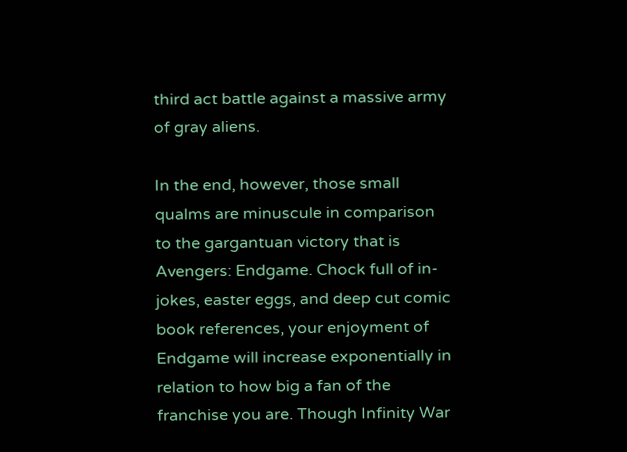third act battle against a massive army of gray aliens.

In the end, however, those small qualms are minuscule in comparison to the gargantuan victory that is Avengers: Endgame. Chock full of in-jokes, easter eggs, and deep cut comic book references, your enjoyment of Endgame will increase exponentially in relation to how big a fan of the franchise you are. Though Infinity War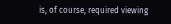is, of course, required viewing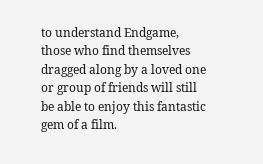to understand Endgame, those who find themselves dragged along by a loved one or group of friends will still be able to enjoy this fantastic gem of a film.